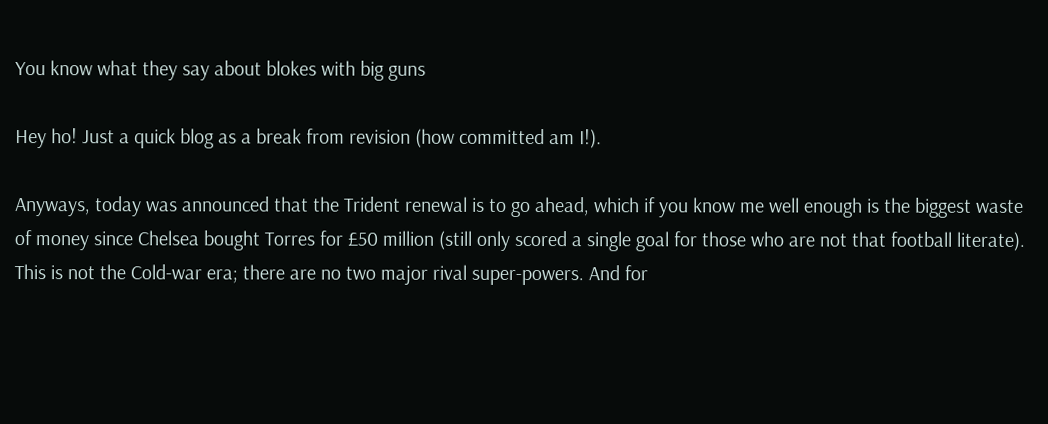You know what they say about blokes with big guns

Hey ho! Just a quick blog as a break from revision (how committed am I!).

Anyways, today was announced that the Trident renewal is to go ahead, which if you know me well enough is the biggest waste of money since Chelsea bought Torres for £50 million (still only scored a single goal for those who are not that football literate). This is not the Cold-war era; there are no two major rival super-powers. And for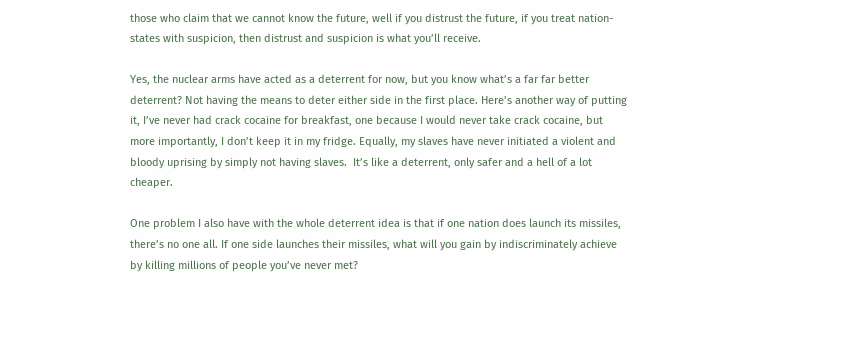those who claim that we cannot know the future, well if you distrust the future, if you treat nation-states with suspicion, then distrust and suspicion is what you’ll receive.

Yes, the nuclear arms have acted as a deterrent for now, but you know what’s a far far better deterrent? Not having the means to deter either side in the first place. Here’s another way of putting it, I’ve never had crack cocaine for breakfast, one because I would never take crack cocaine, but more importantly, I don’t keep it in my fridge. Equally, my slaves have never initiated a violent and bloody uprising by simply not having slaves.  It’s like a deterrent, only safer and a hell of a lot cheaper.

One problem I also have with the whole deterrent idea is that if one nation does launch its missiles, there’s no one all. If one side launches their missiles, what will you gain by indiscriminately achieve by killing millions of people you’ve never met?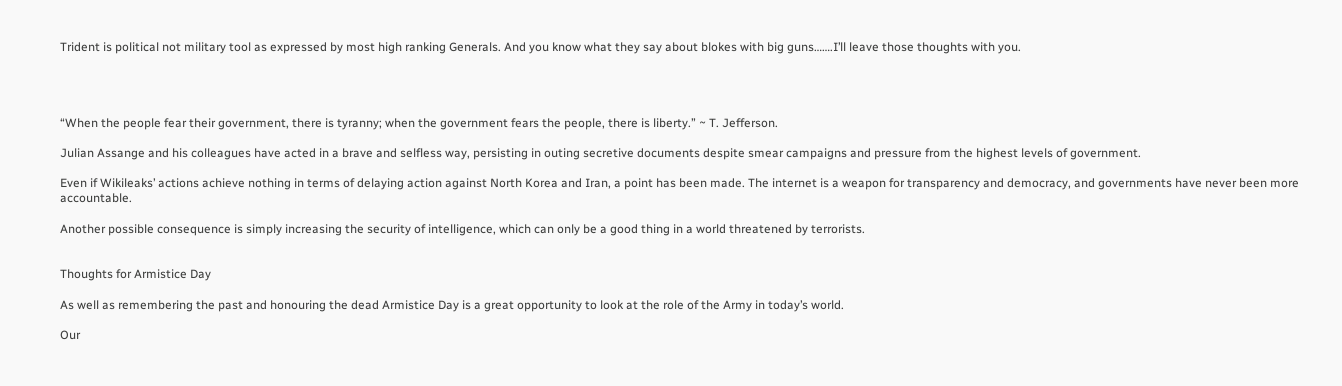Trident is political not military tool as expressed by most high ranking Generals. And you know what they say about blokes with big guns…….I’ll leave those thoughts with you.




“When the people fear their government, there is tyranny; when the government fears the people, there is liberty.” ~ T. Jefferson.

Julian Assange and his colleagues have acted in a brave and selfless way, persisting in outing secretive documents despite smear campaigns and pressure from the highest levels of government.

Even if Wikileaks’ actions achieve nothing in terms of delaying action against North Korea and Iran, a point has been made. The internet is a weapon for transparency and democracy, and governments have never been more accountable.

Another possible consequence is simply increasing the security of intelligence, which can only be a good thing in a world threatened by terrorists.


Thoughts for Armistice Day

As well as remembering the past and honouring the dead Armistice Day is a great opportunity to look at the role of the Army in today’s world.

Our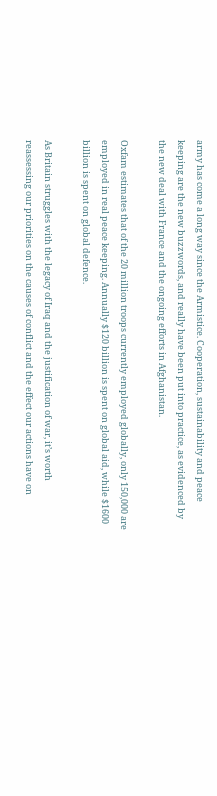army has come a long way since the Armistice. Cooperation, sustainability and peace keeping are the new buzzwords, and really have been put into practice, as evidenced by the new deal with France and the ongoing efforts in Afghanistan.

Oxfam estimates that of the 20 million troops currently employed globally, only 150,000 are employed in real peace keeping. Annually $120 billion is spent on global aid, while $1600 billion is spent on global defence.

As Britain struggles with the legacy of Iraq and the justification of war, it’s worth reassessing our priorities on the causes of conflict and the effect our actions have on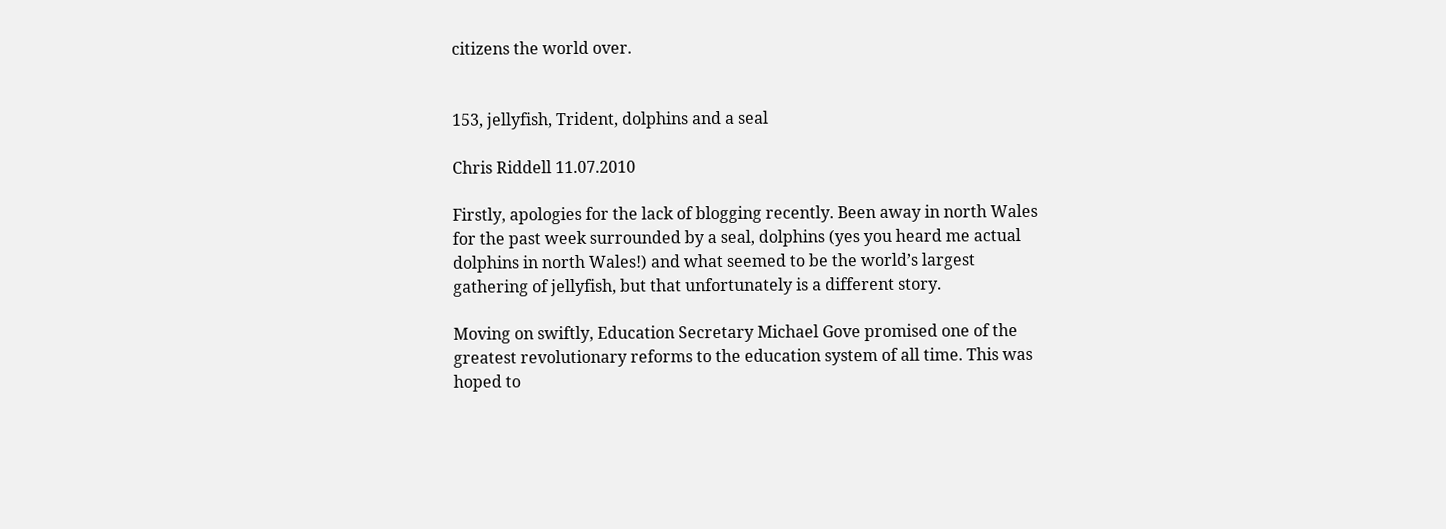citizens the world over.


153, jellyfish, Trident, dolphins and a seal

Chris Riddell 11.07.2010

Firstly, apologies for the lack of blogging recently. Been away in north Wales for the past week surrounded by a seal, dolphins (yes you heard me actual dolphins in north Wales!) and what seemed to be the world’s largest gathering of jellyfish, but that unfortunately is a different story.

Moving on swiftly, Education Secretary Michael Gove promised one of the greatest revolutionary reforms to the education system of all time. This was hoped to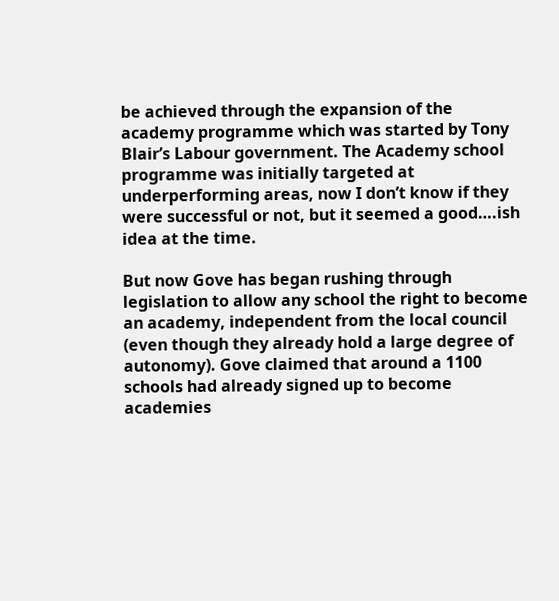be achieved through the expansion of the academy programme which was started by Tony Blair’s Labour government. The Academy school programme was initially targeted at underperforming areas, now I don’t know if they were successful or not, but it seemed a good….ish idea at the time.

But now Gove has began rushing through legislation to allow any school the right to become an academy, independent from the local council (even though they already hold a large degree of autonomy). Gove claimed that around a 1100 schools had already signed up to become academies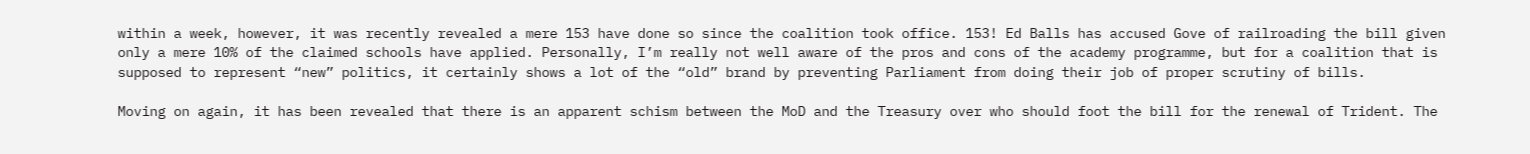within a week, however, it was recently revealed a mere 153 have done so since the coalition took office. 153! Ed Balls has accused Gove of railroading the bill given only a mere 10% of the claimed schools have applied. Personally, I’m really not well aware of the pros and cons of the academy programme, but for a coalition that is supposed to represent “new” politics, it certainly shows a lot of the “old” brand by preventing Parliament from doing their job of proper scrutiny of bills.

Moving on again, it has been revealed that there is an apparent schism between the MoD and the Treasury over who should foot the bill for the renewal of Trident. The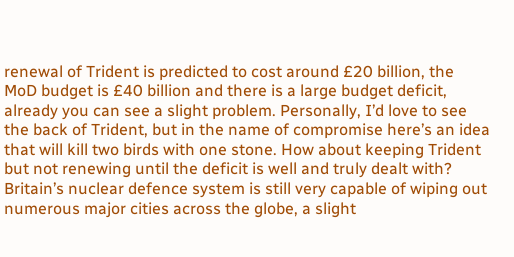renewal of Trident is predicted to cost around £20 billion, the MoD budget is £40 billion and there is a large budget deficit, already you can see a slight problem. Personally, I’d love to see the back of Trident, but in the name of compromise here’s an idea that will kill two birds with one stone. How about keeping Trident but not renewing until the deficit is well and truly dealt with? Britain’s nuclear defence system is still very capable of wiping out numerous major cities across the globe, a slight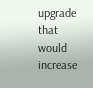upgrade that would increase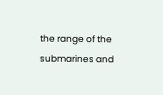the range of the submarines and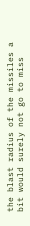the blast radius of the missiles a bit would surely not go to miss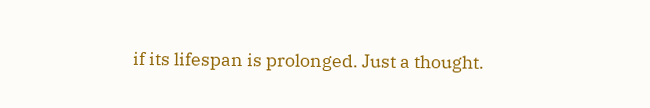if its lifespan is prolonged. Just a thought.